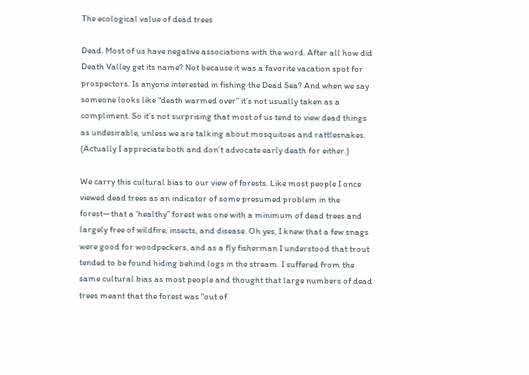The ecological value of dead trees

Dead. Most of us have negative associations with the word. After all how did Death Valley get its name? Not because it was a favorite vacation spot for prospectors. Is anyone interested in fishing the Dead Sea? And when we say someone looks like “death warmed over” it’s not usually taken as a compliment. So it’s not surprising that most of us tend to view dead things as undesirable, unless we are talking about mosquitoes and rattlesnakes. (Actually I appreciate both and don’t advocate early death for either.)

We carry this cultural bias to our view of forests. Like most people I once viewed dead trees as an indicator of some presumed problem in the forest—that a ‘healthy” forest was one with a minimum of dead trees and largely free of wildfire, insects, and disease. Oh yes, I knew that a few snags were good for woodpeckers, and as a fly fisherman I understood that trout tended to be found hiding behind logs in the stream. I suffered from the same cultural bias as most people and thought that large numbers of dead trees meant that the forest was “out of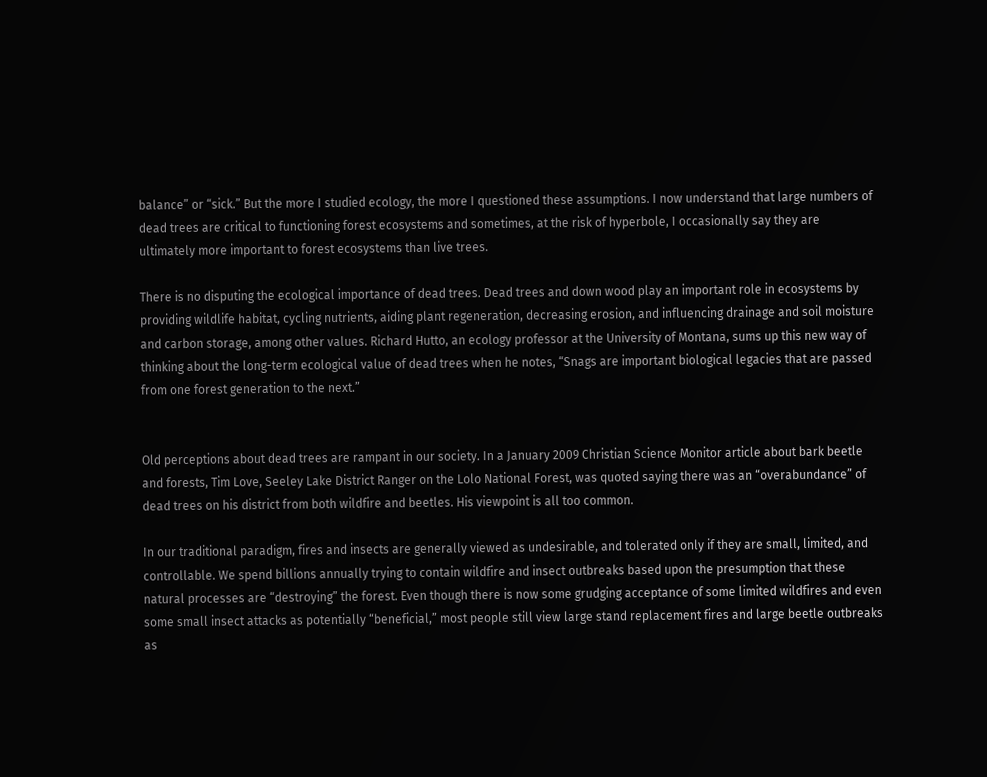balance” or “sick.” But the more I studied ecology, the more I questioned these assumptions. I now understand that large numbers of dead trees are critical to functioning forest ecosystems and sometimes, at the risk of hyperbole, I occasionally say they are ultimately more important to forest ecosystems than live trees.

There is no disputing the ecological importance of dead trees. Dead trees and down wood play an important role in ecosystems by providing wildlife habitat, cycling nutrients, aiding plant regeneration, decreasing erosion, and influencing drainage and soil moisture and carbon storage, among other values. Richard Hutto, an ecology professor at the University of Montana, sums up this new way of thinking about the long-term ecological value of dead trees when he notes, “Snags are important biological legacies that are passed from one forest generation to the next.”


Old perceptions about dead trees are rampant in our society. In a January 2009 Christian Science Monitor article about bark beetle and forests, Tim Love, Seeley Lake District Ranger on the Lolo National Forest, was quoted saying there was an “overabundance” of dead trees on his district from both wildfire and beetles. His viewpoint is all too common.

In our traditional paradigm, fires and insects are generally viewed as undesirable, and tolerated only if they are small, limited, and controllable. We spend billions annually trying to contain wildfire and insect outbreaks based upon the presumption that these natural processes are “destroying” the forest. Even though there is now some grudging acceptance of some limited wildfires and even some small insect attacks as potentially “beneficial,” most people still view large stand replacement fires and large beetle outbreaks as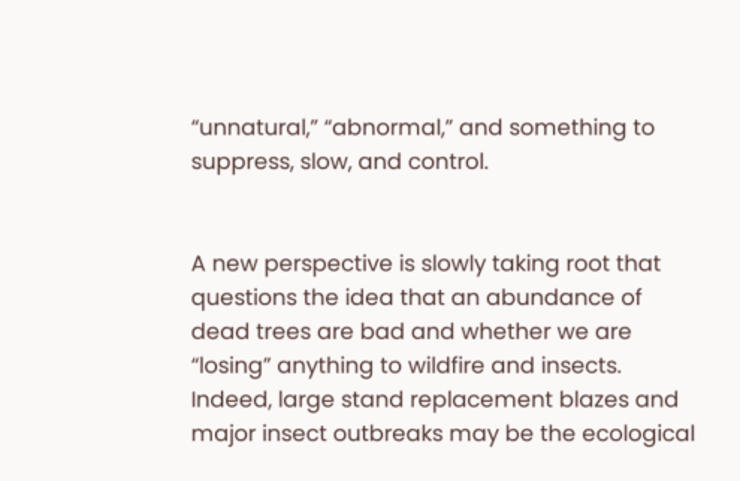“unnatural,” “abnormal,” and something to suppress, slow, and control.


A new perspective is slowly taking root that questions the idea that an abundance of dead trees are bad and whether we are “losing” anything to wildfire and insects. Indeed, large stand replacement blazes and major insect outbreaks may be the ecological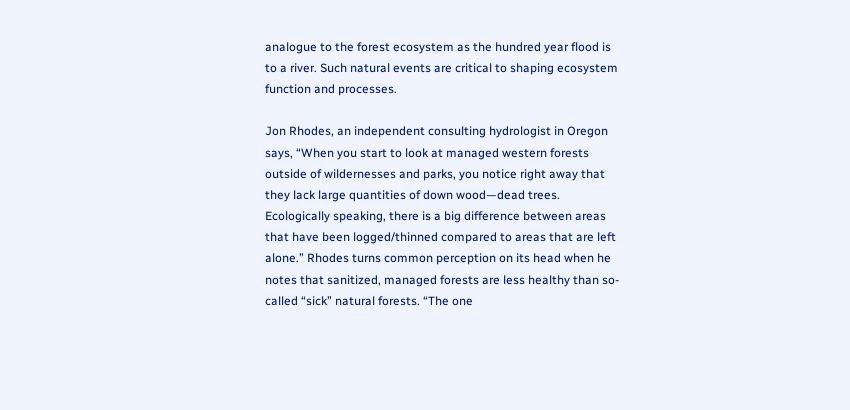analogue to the forest ecosystem as the hundred year flood is to a river. Such natural events are critical to shaping ecosystem function and processes.

Jon Rhodes, an independent consulting hydrologist in Oregon says, “When you start to look at managed western forests outside of wildernesses and parks, you notice right away that they lack large quantities of down wood—dead trees. Ecologically speaking, there is a big difference between areas that have been logged/thinned compared to areas that are left alone.” Rhodes turns common perception on its head when he notes that sanitized, managed forests are less healthy than so-called “sick” natural forests. “The one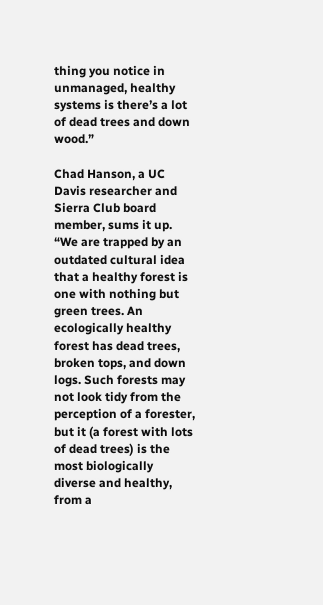thing you notice in unmanaged, healthy systems is there’s a lot of dead trees and down wood.”

Chad Hanson, a UC Davis researcher and Sierra Club board member, sums it up. “We are trapped by an outdated cultural idea that a healthy forest is one with nothing but green trees. An ecologically healthy forest has dead trees, broken tops, and down logs. Such forests may not look tidy from the perception of a forester, but it (a forest with lots of dead trees) is the most biologically diverse and healthy, from a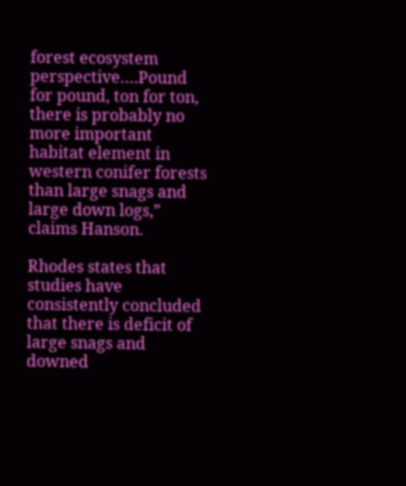forest ecosystem perspective….Pound for pound, ton for ton, there is probably no more important habitat element in western conifer forests than large snags and large down logs,” claims Hanson.

Rhodes states that studies have consistently concluded that there is deficit of large snags and downed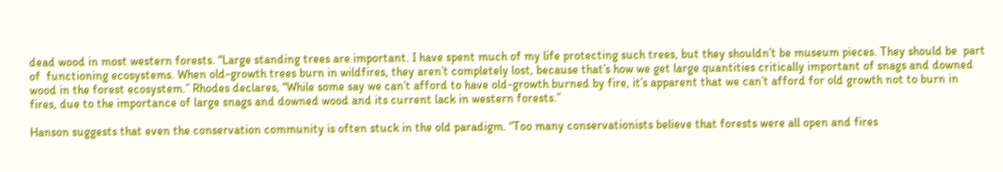dead wood in most western forests. “Large standing trees are important. I have spent much of my life protecting such trees, but they shouldn’t be museum pieces. They should be  part of  functioning ecosystems. When old-growth trees burn in wildfires, they aren’t completely lost, because that’s how we get large quantities critically important of snags and downed wood in the forest ecosystem.” Rhodes declares, “While some say we can’t afford to have old-growth burned by fire, it’s apparent that we can’t afford for old growth not to burn in fires, due to the importance of large snags and downed wood and its current lack in western forests.”

Hanson suggests that even the conservation community is often stuck in the old paradigm. “Too many conservationists believe that forests were all open and fires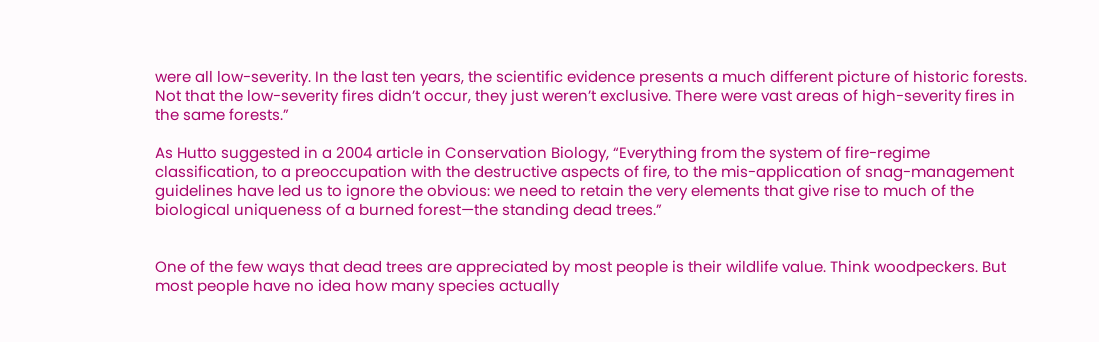were all low-severity. In the last ten years, the scientific evidence presents a much different picture of historic forests. Not that the low-severity fires didn’t occur, they just weren’t exclusive. There were vast areas of high-severity fires in the same forests.”

As Hutto suggested in a 2004 article in Conservation Biology, “Everything from the system of fire-regime classification, to a preoccupation with the destructive aspects of fire, to the mis-application of snag-management guidelines have led us to ignore the obvious: we need to retain the very elements that give rise to much of the biological uniqueness of a burned forest—the standing dead trees.”


One of the few ways that dead trees are appreciated by most people is their wildlife value. Think woodpeckers. But most people have no idea how many species actually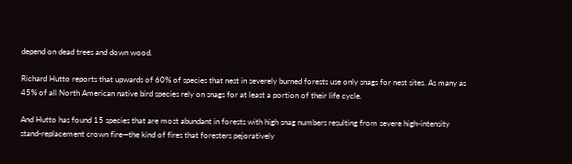depend on dead trees and down wood.

Richard Hutto reports that upwards of 60% of species that nest in severely burned forests use only snags for nest sites. As many as 45% of all North American native bird species rely on snags for at least a portion of their life cycle.

And Hutto has found 15 species that are most abundant in forests with high snag numbers resulting from severe high-intensity stand-replacement crown fire—the kind of fires that foresters pejoratively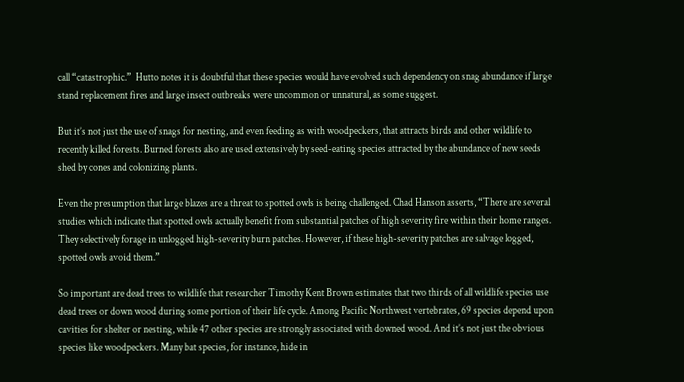call “catastrophic.”  Hutto notes it is doubtful that these species would have evolved such dependency on snag abundance if large stand replacement fires and large insect outbreaks were uncommon or unnatural, as some suggest.

But it’s not just the use of snags for nesting, and even feeding as with woodpeckers, that attracts birds and other wildlife to recently killed forests. Burned forests also are used extensively by seed-eating species attracted by the abundance of new seeds shed by cones and colonizing plants.

Even the presumption that large blazes are a threat to spotted owls is being challenged. Chad Hanson asserts, “There are several studies which indicate that spotted owls actually benefit from substantial patches of high severity fire within their home ranges. They selectively forage in unlogged high-severity burn patches. However, if these high-severity patches are salvage logged, spotted owls avoid them.”

So important are dead trees to wildlife that researcher Timothy Kent Brown estimates that two thirds of all wildlife species use dead trees or down wood during some portion of their life cycle. Among Pacific Northwest vertebrates, 69 species depend upon cavities for shelter or nesting, while 47 other species are strongly associated with downed wood. And it’s not just the obvious species like woodpeckers. Many bat species, for instance, hide in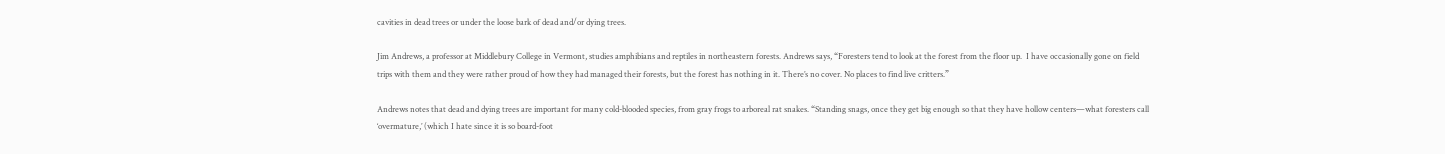cavities in dead trees or under the loose bark of dead and/or dying trees.

Jim Andrews, a professor at Middlebury College in Vermont, studies amphibians and reptiles in northeastern forests. Andrews says, “Foresters tend to look at the forest from the floor up.  I have occasionally gone on field trips with them and they were rather proud of how they had managed their forests, but the forest has nothing in it. There’s no cover. No places to find live critters.”

Andrews notes that dead and dying trees are important for many cold-blooded species, from gray frogs to arboreal rat snakes. “Standing snags, once they get big enough so that they have hollow centers—what foresters call ‘overmature,’ (which I hate since it is so board-foot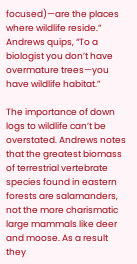focused)—are the places where wildlife reside.”  Andrews quips, “To a biologist you don’t have overmature trees—you have wildlife habitat.”

The importance of down logs to wildlife can’t be overstated. Andrews notes that the greatest biomass of terrestrial vertebrate species found in eastern forests are salamanders, not the more charismatic large mammals like deer and moose. As a result they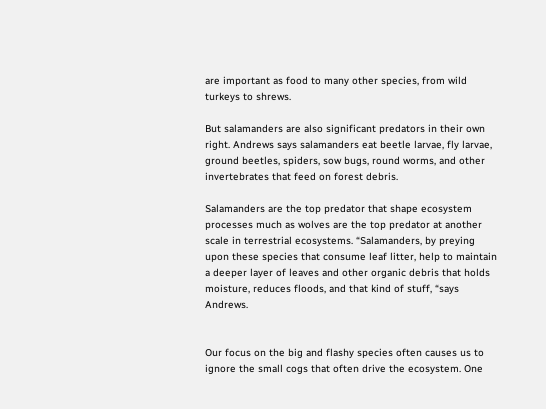are important as food to many other species, from wild turkeys to shrews.

But salamanders are also significant predators in their own right. Andrews says salamanders eat beetle larvae, fly larvae, ground beetles, spiders, sow bugs, round worms, and other invertebrates that feed on forest debris.

Salamanders are the top predator that shape ecosystem processes much as wolves are the top predator at another scale in terrestrial ecosystems. “Salamanders, by preying upon these species that consume leaf litter, help to maintain a deeper layer of leaves and other organic debris that holds moisture, reduces floods, and that kind of stuff, “says Andrews.


Our focus on the big and flashy species often causes us to ignore the small cogs that often drive the ecosystem. One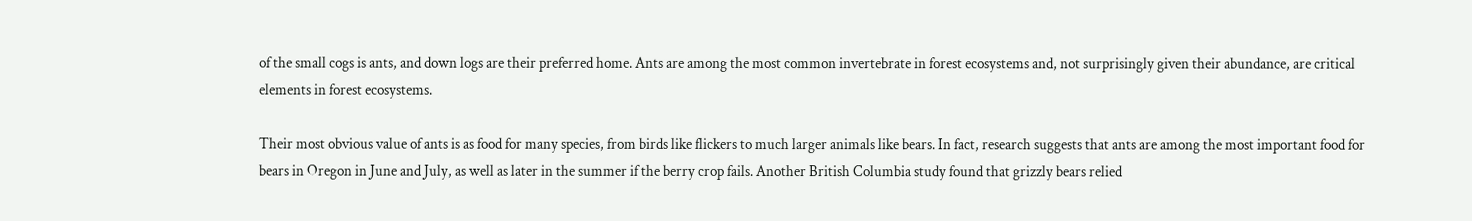of the small cogs is ants, and down logs are their preferred home. Ants are among the most common invertebrate in forest ecosystems and, not surprisingly given their abundance, are critical elements in forest ecosystems.

Their most obvious value of ants is as food for many species, from birds like flickers to much larger animals like bears. In fact, research suggests that ants are among the most important food for bears in Oregon in June and July, as well as later in the summer if the berry crop fails. Another British Columbia study found that grizzly bears relied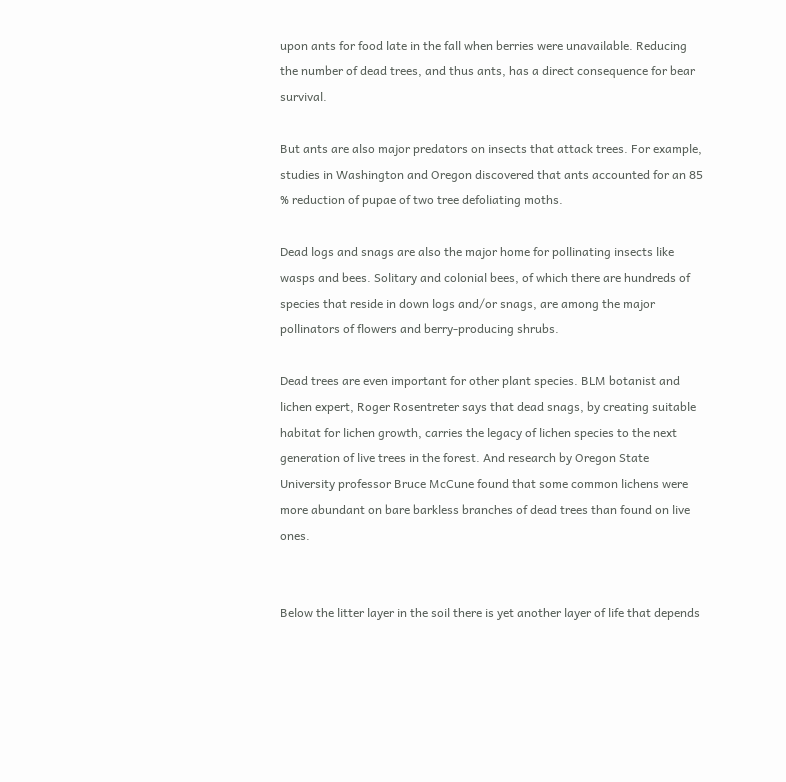upon ants for food late in the fall when berries were unavailable. Reducing the number of dead trees, and thus ants, has a direct consequence for bear survival.

But ants are also major predators on insects that attack trees. For example, studies in Washington and Oregon discovered that ants accounted for an 85 % reduction of pupae of two tree defoliating moths.

Dead logs and snags are also the major home for pollinating insects like wasps and bees. Solitary and colonial bees, of which there are hundreds of species that reside in down logs and/or snags, are among the major pollinators of flowers and berry-producing shrubs.

Dead trees are even important for other plant species. BLM botanist and lichen expert, Roger Rosentreter says that dead snags, by creating suitable habitat for lichen growth, carries the legacy of lichen species to the next generation of live trees in the forest. And research by Oregon State University professor Bruce McCune found that some common lichens were more abundant on bare barkless branches of dead trees than found on live ones.


Below the litter layer in the soil there is yet another layer of life that depends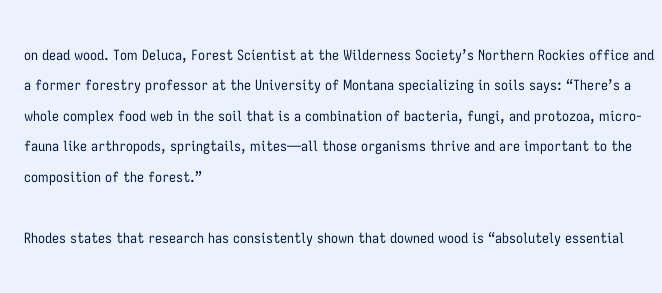on dead wood. Tom Deluca, Forest Scientist at the Wilderness Society’s Northern Rockies office and a former forestry professor at the University of Montana specializing in soils says: “There’s a whole complex food web in the soil that is a combination of bacteria, fungi, and protozoa, micro-fauna like arthropods, springtails, mites—all those organisms thrive and are important to the composition of the forest.”

Rhodes states that research has consistently shown that downed wood is “absolutely essential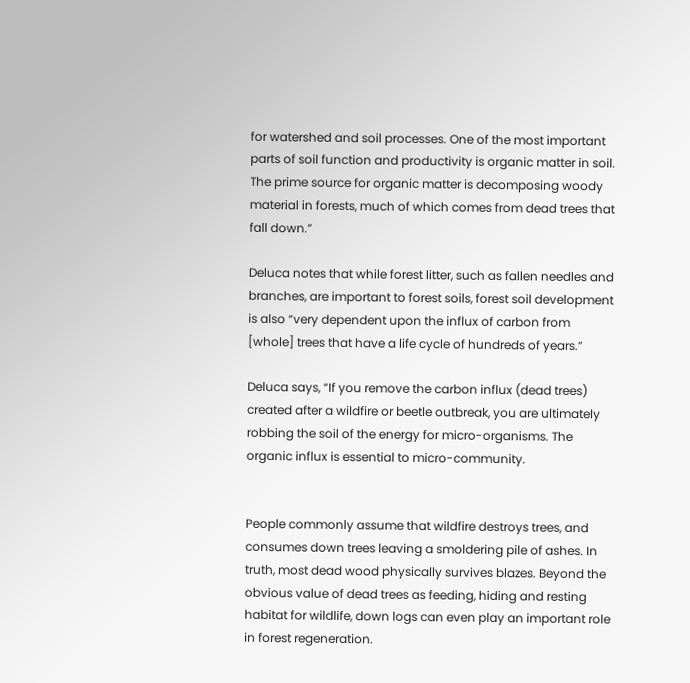for watershed and soil processes. One of the most important parts of soil function and productivity is organic matter in soil. The prime source for organic matter is decomposing woody material in forests, much of which comes from dead trees that fall down.”

Deluca notes that while forest litter, such as fallen needles and branches, are important to forest soils, forest soil development is also “very dependent upon the influx of carbon from [whole] trees that have a life cycle of hundreds of years.”

Deluca says, “If you remove the carbon influx (dead trees) created after a wildfire or beetle outbreak, you are ultimately robbing the soil of the energy for micro-organisms. The organic influx is essential to micro-community.


People commonly assume that wildfire destroys trees, and consumes down trees leaving a smoldering pile of ashes. In truth, most dead wood physically survives blazes. Beyond the obvious value of dead trees as feeding, hiding and resting habitat for wildlife, down logs can even play an important role in forest regeneration.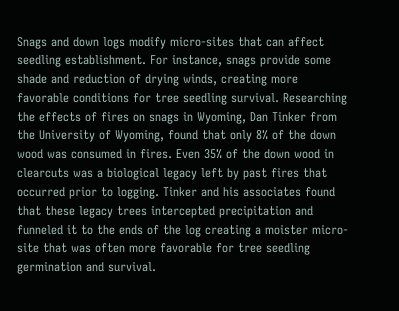Snags and down logs modify micro-sites that can affect seedling establishment. For instance, snags provide some shade and reduction of drying winds, creating more favorable conditions for tree seedling survival. Researching the effects of fires on snags in Wyoming, Dan Tinker from the University of Wyoming, found that only 8% of the down wood was consumed in fires. Even 35% of the down wood in clearcuts was a biological legacy left by past fires that occurred prior to logging. Tinker and his associates found that these legacy trees intercepted precipitation and funneled it to the ends of the log creating a moister micro-site that was often more favorable for tree seedling germination and survival.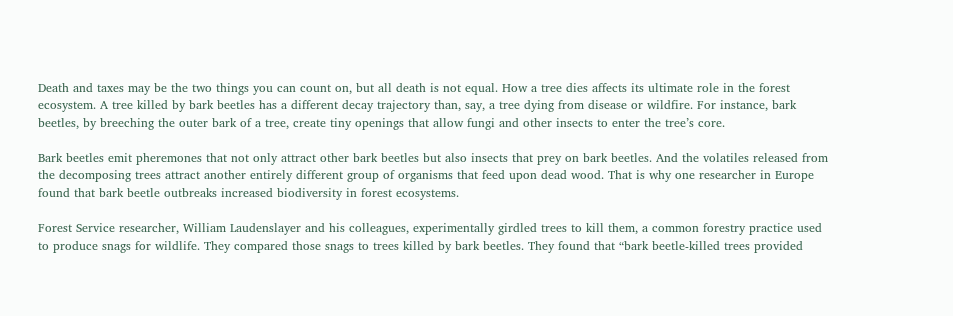Death and taxes may be the two things you can count on, but all death is not equal. How a tree dies affects its ultimate role in the forest ecosystem. A tree killed by bark beetles has a different decay trajectory than, say, a tree dying from disease or wildfire. For instance, bark beetles, by breeching the outer bark of a tree, create tiny openings that allow fungi and other insects to enter the tree’s core.

Bark beetles emit pheremones that not only attract other bark beetles but also insects that prey on bark beetles. And the volatiles released from the decomposing trees attract another entirely different group of organisms that feed upon dead wood. That is why one researcher in Europe found that bark beetle outbreaks increased biodiversity in forest ecosystems.

Forest Service researcher, William Laudenslayer and his colleagues, experimentally girdled trees to kill them, a common forestry practice used to produce snags for wildlife. They compared those snags to trees killed by bark beetles. They found that “bark beetle-killed trees provided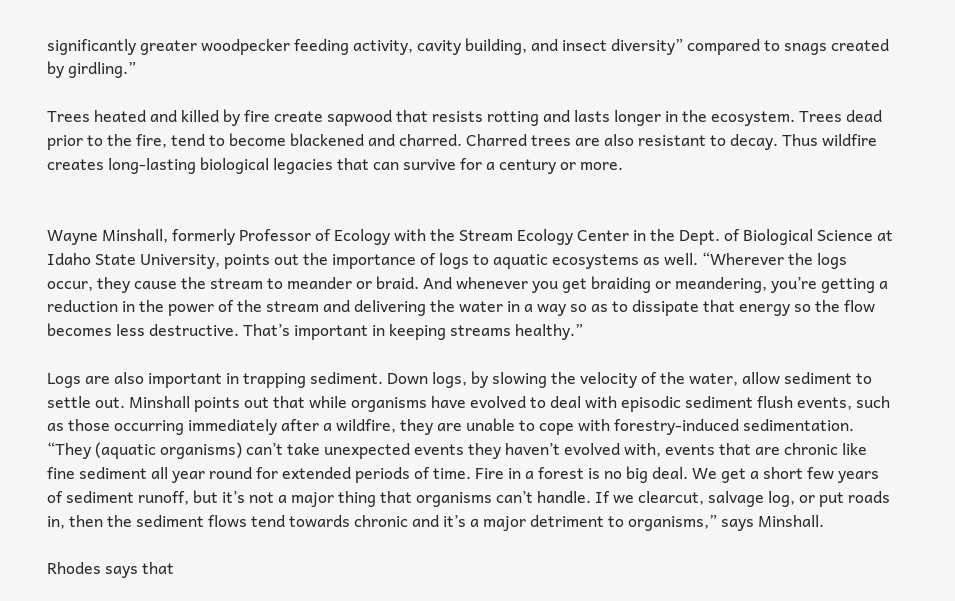significantly greater woodpecker feeding activity, cavity building, and insect diversity” compared to snags created by girdling.”

Trees heated and killed by fire create sapwood that resists rotting and lasts longer in the ecosystem. Trees dead prior to the fire, tend to become blackened and charred. Charred trees are also resistant to decay. Thus wildfire creates long-lasting biological legacies that can survive for a century or more.


Wayne Minshall, formerly Professor of Ecology with the Stream Ecology Center in the Dept. of Biological Science at Idaho State University, points out the importance of logs to aquatic ecosystems as well. “Wherever the logs occur, they cause the stream to meander or braid. And whenever you get braiding or meandering, you’re getting a reduction in the power of the stream and delivering the water in a way so as to dissipate that energy so the flow becomes less destructive. That’s important in keeping streams healthy.”

Logs are also important in trapping sediment. Down logs, by slowing the velocity of the water, allow sediment to settle out. Minshall points out that while organisms have evolved to deal with episodic sediment flush events, such as those occurring immediately after a wildfire, they are unable to cope with forestry-induced sedimentation. “They (aquatic organisms) can’t take unexpected events they haven’t evolved with, events that are chronic like fine sediment all year round for extended periods of time. Fire in a forest is no big deal. We get a short few years of sediment runoff, but it’s not a major thing that organisms can’t handle. If we clearcut, salvage log, or put roads in, then the sediment flows tend towards chronic and it’s a major detriment to organisms,” says Minshall.

Rhodes says that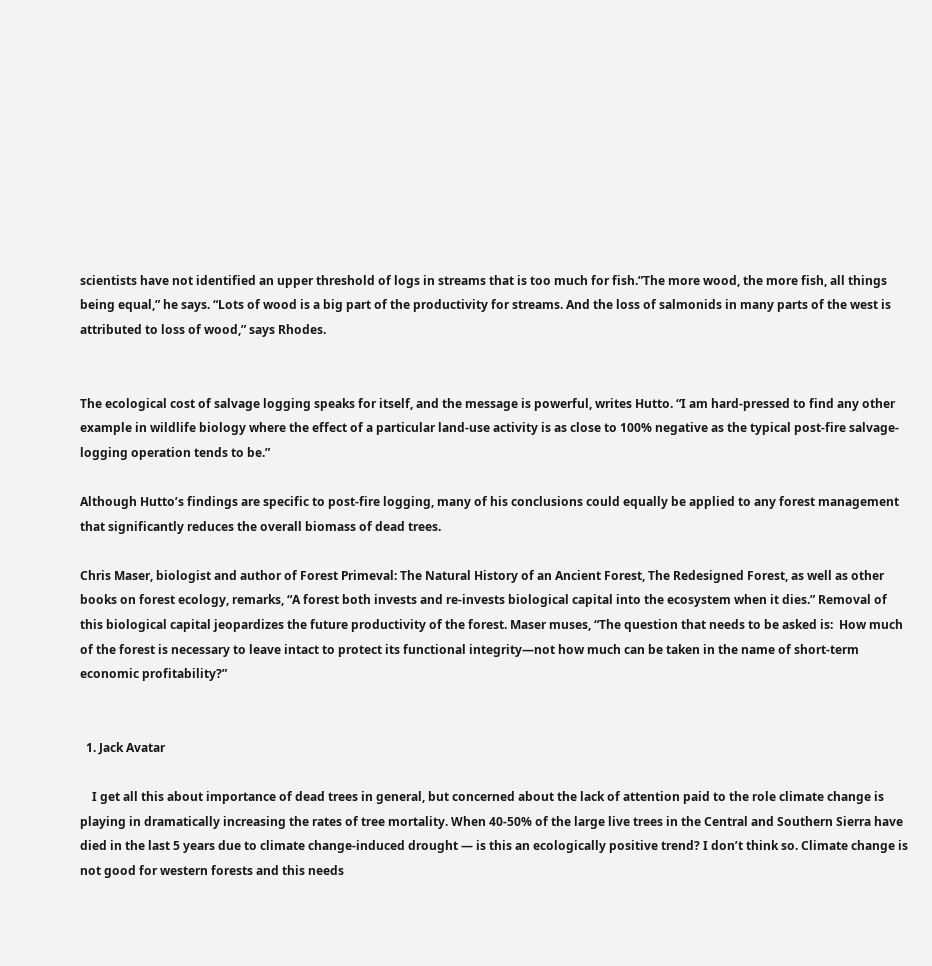scientists have not identified an upper threshold of logs in streams that is too much for fish.”The more wood, the more fish, all things being equal,” he says. “Lots of wood is a big part of the productivity for streams. And the loss of salmonids in many parts of the west is attributed to loss of wood,” says Rhodes.


The ecological cost of salvage logging speaks for itself, and the message is powerful, writes Hutto. “I am hard-pressed to find any other example in wildlife biology where the effect of a particular land-use activity is as close to 100% negative as the typical post-fire salvage-logging operation tends to be.”

Although Hutto’s findings are specific to post-fire logging, many of his conclusions could equally be applied to any forest management that significantly reduces the overall biomass of dead trees.

Chris Maser, biologist and author of Forest Primeval: The Natural History of an Ancient Forest, The Redesigned Forest, as well as other books on forest ecology, remarks, “A forest both invests and re-invests biological capital into the ecosystem when it dies.” Removal of this biological capital jeopardizes the future productivity of the forest. Maser muses, “The question that needs to be asked is:  How much of the forest is necessary to leave intact to protect its functional integrity—not how much can be taken in the name of short-term economic profitability?”


  1. Jack Avatar

    I get all this about importance of dead trees in general, but concerned about the lack of attention paid to the role climate change is playing in dramatically increasing the rates of tree mortality. When 40-50% of the large live trees in the Central and Southern Sierra have died in the last 5 years due to climate change-induced drought — is this an ecologically positive trend? I don’t think so. Climate change is not good for western forests and this needs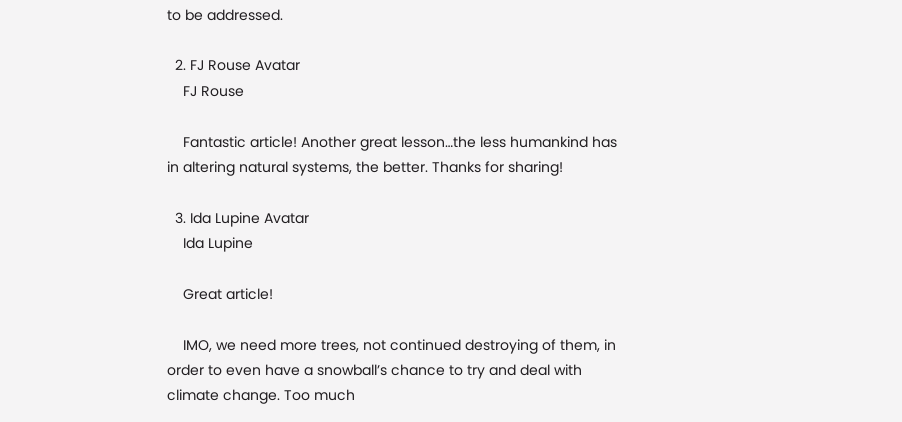to be addressed.

  2. FJ Rouse Avatar
    FJ Rouse

    Fantastic article! Another great lesson…the less humankind has in altering natural systems, the better. Thanks for sharing!

  3. Ida Lupine Avatar
    Ida Lupine

    Great article!

    IMO, we need more trees, not continued destroying of them, in order to even have a snowball’s chance to try and deal with climate change. Too much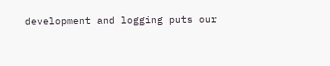development and logging puts our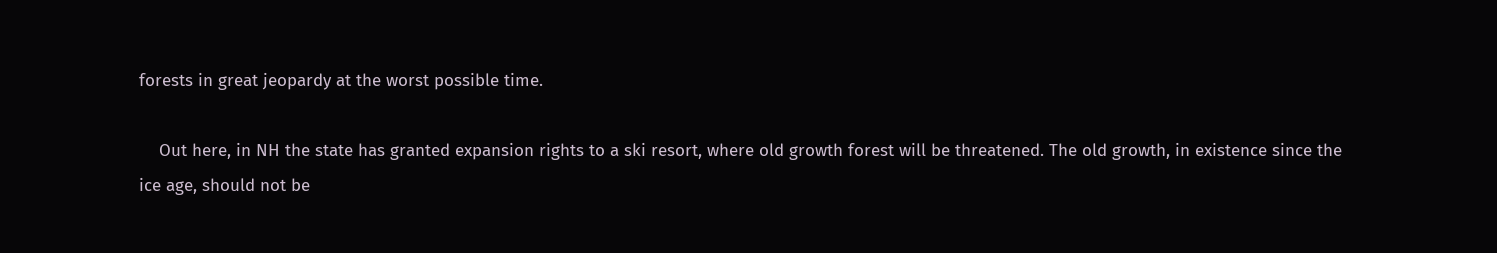forests in great jeopardy at the worst possible time.

    Out here, in NH the state has granted expansion rights to a ski resort, where old growth forest will be threatened. The old growth, in existence since the ice age, should not be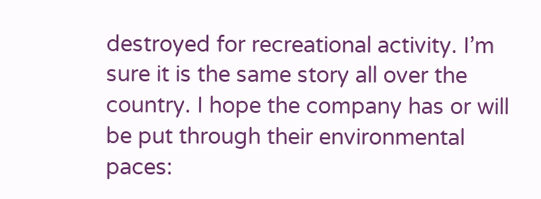destroyed for recreational activity. I’m sure it is the same story all over the country. I hope the company has or will be put through their environmental paces: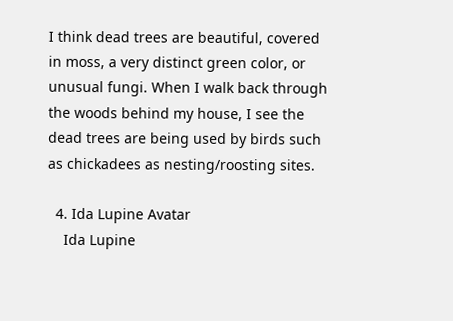I think dead trees are beautiful, covered in moss, a very distinct green color, or unusual fungi. When I walk back through the woods behind my house, I see the dead trees are being used by birds such as chickadees as nesting/roosting sites.

  4. Ida Lupine Avatar
    Ida Lupine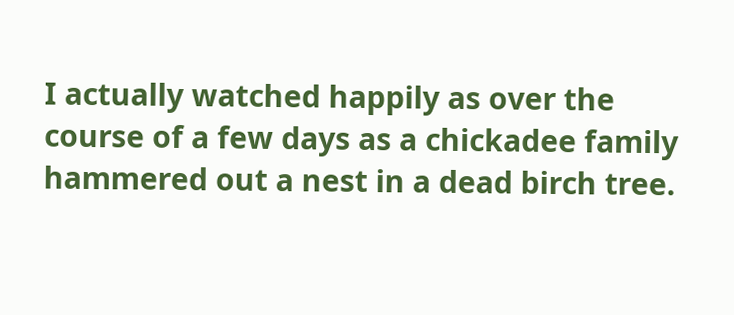I actually watched happily as over the course of a few days as a chickadee family hammered out a nest in a dead birch tree.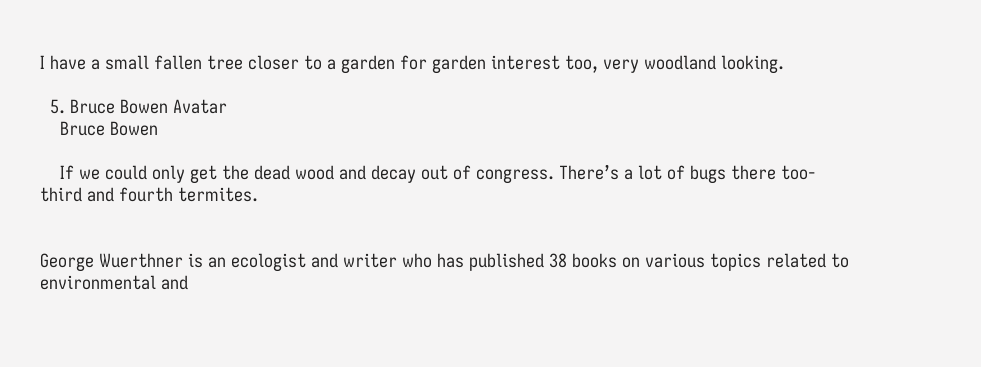I have a small fallen tree closer to a garden for garden interest too, very woodland looking.

  5. Bruce Bowen Avatar
    Bruce Bowen

    If we could only get the dead wood and decay out of congress. There’s a lot of bugs there too- third and fourth termites.


George Wuerthner is an ecologist and writer who has published 38 books on various topics related to environmental and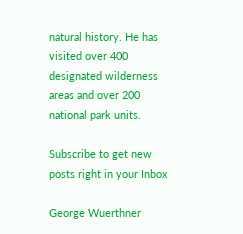natural history. He has visited over 400 designated wilderness areas and over 200 national park units.

Subscribe to get new posts right in your Inbox

George Wuerthner